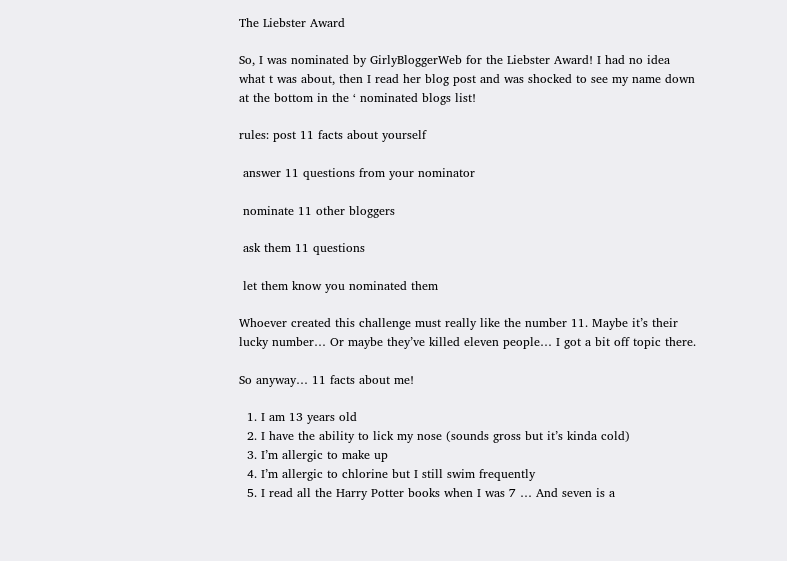The Liebster Award

So, I was nominated by GirlyBloggerWeb for the Liebster Award! I had no idea what t was about, then I read her blog post and was shocked to see my name down at the bottom in the ‘ nominated blogs list!

rules: post 11 facts about yourself

 answer 11 questions from your nominator

 nominate 11 other bloggers

 ask them 11 questions

 let them know you nominated them

Whoever created this challenge must really like the number 11. Maybe it’s their lucky number… Or maybe they’ve killed eleven people… I got a bit off topic there.

So anyway… 11 facts about me!

  1. I am 13 years old
  2. I have the ability to lick my nose (sounds gross but it’s kinda cold)
  3. I’m allergic to make up
  4. I’m allergic to chlorine but I still swim frequently
  5. I read all the Harry Potter books when I was 7 … And seven is a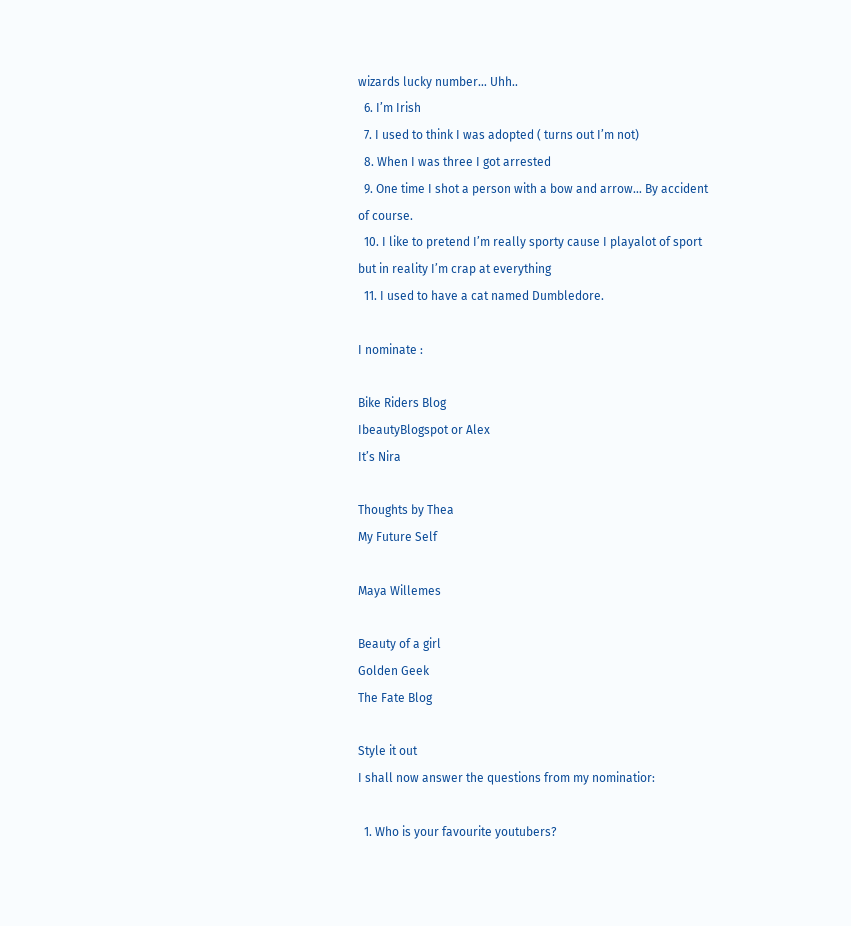wizards lucky number… Uhh..
  6. I’m Irish
  7. I used to think I was adopted ( turns out I’m not)
  8. When I was three I got arrested
  9. One time I shot a person with a bow and arrow… By accident of course.
  10. I like to pretend I’m really sporty cause I playalot of sport but in reality I’m crap at everything
  11. I used to have a cat named Dumbledore.

I nominate :

Bike Riders Blog
IbeautyBlogspot or Alex
It’s Nira

Thoughts by Thea
My Future Self

Maya Willemes

Beauty of a girl
Golden Geek
The Fate Blog

Style it out
I shall now answer the questions from my nominatior:

  1. Who is your favourite youtubers?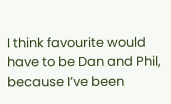I think favourite would have to be Dan and Phil, because I’ve been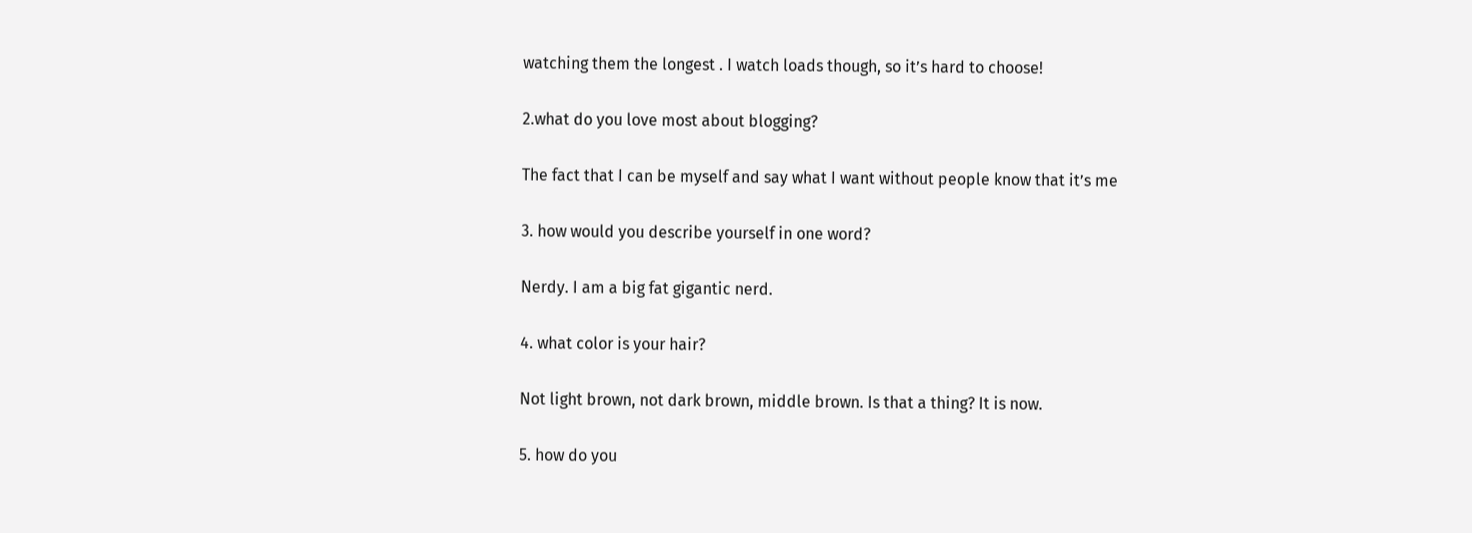watching them the longest . I watch loads though, so it’s hard to choose!

2.what do you love most about blogging?

The fact that I can be myself and say what I want without people know that it’s me

3. how would you describe yourself in one word?

Nerdy. I am a big fat gigantic nerd.

4. what color is your hair?

Not light brown, not dark brown, middle brown. Is that a thing? It is now.

5. how do you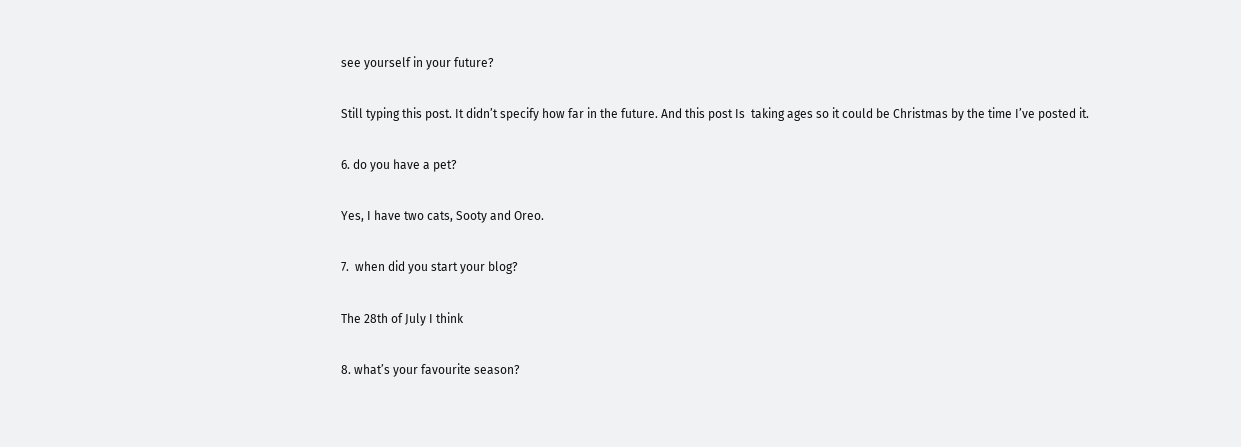see yourself in your future?

Still typing this post. It didn’t specify how far in the future. And this post Is  taking ages so it could be Christmas by the time I’ve posted it.

6. do you have a pet?

Yes, I have two cats, Sooty and Oreo.

7.  when did you start your blog?

The 28th of July I think

8. what’s your favourite season?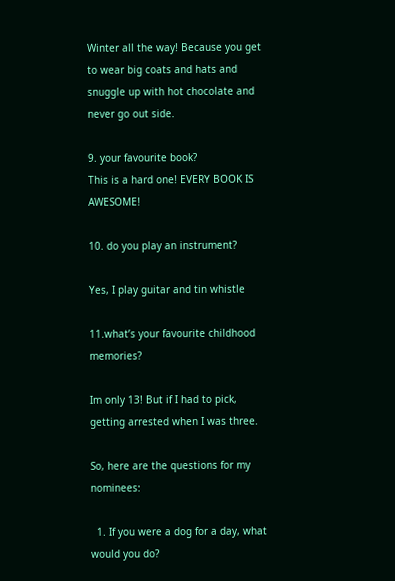Winter all the way! Because you get to wear big coats and hats and snuggle up with hot chocolate and never go out side.

9. your favourite book?
This is a hard one! EVERY BOOK IS AWESOME!

10. do you play an instrument?

Yes, I play guitar and tin whistle

11.what’s your favourite childhood memories?

Im only 13! But if I had to pick, getting arrested when I was three.

So, here are the questions for my nominees:

  1. If you were a dog for a day, what would you do?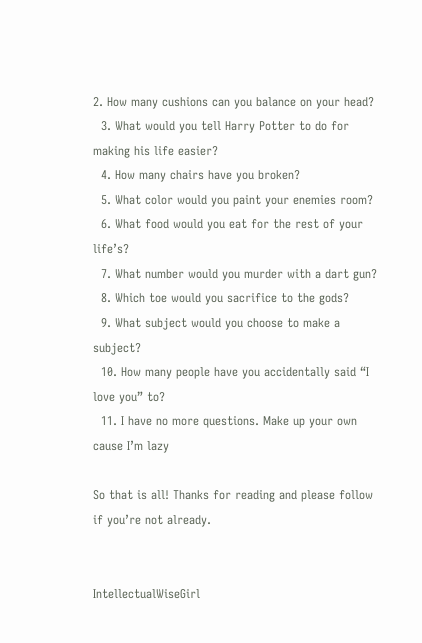2. How many cushions can you balance on your head?
  3. What would you tell Harry Potter to do for making his life easier?
  4. How many chairs have you broken?
  5. What color would you paint your enemies room?
  6. What food would you eat for the rest of your life’s?
  7. What number would you murder with a dart gun?
  8. Which toe would you sacrifice to the gods?
  9. What subject would you choose to make a subject?
  10. How many people have you accidentally said “I love you” to?
  11. I have no more questions. Make up your own cause I’m lazy

So that is all! Thanks for reading and please follow if you’re not already.


IntellectualWiseGirl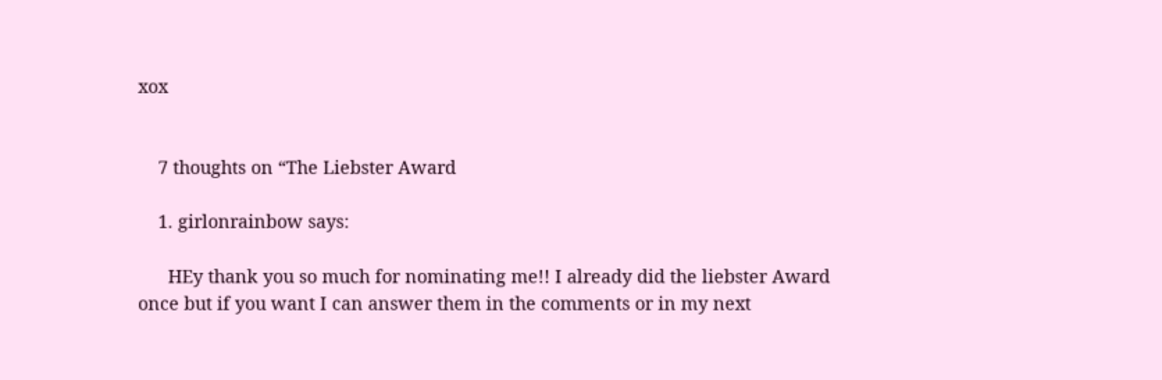xox


    7 thoughts on “The Liebster Award

    1. girlonrainbow says:

      HEy thank you so much for nominating me!! I already did the liebster Award once but if you want I can answer them in the comments or in my next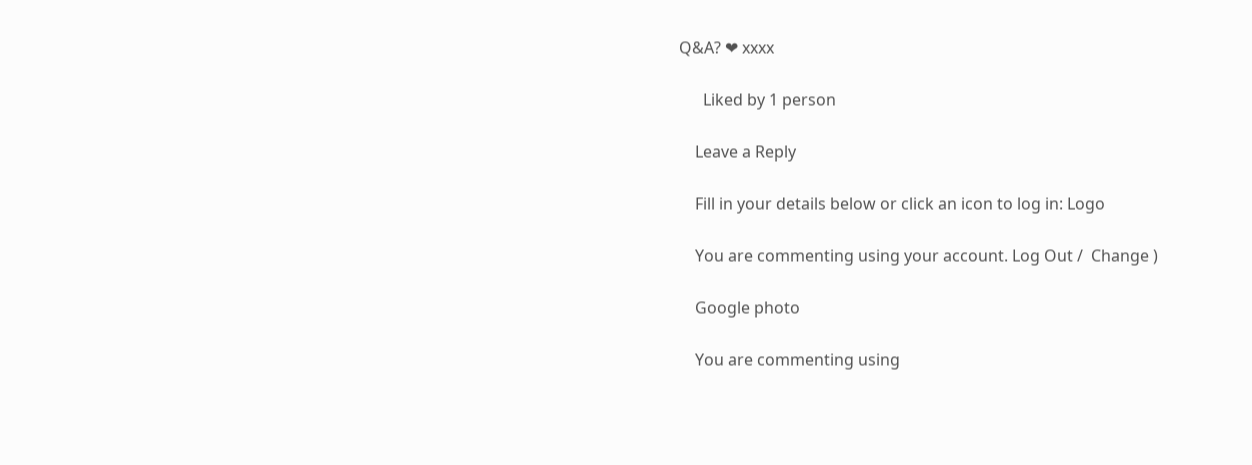Q&A? ❤ xxxx

      Liked by 1 person

    Leave a Reply

    Fill in your details below or click an icon to log in: Logo

    You are commenting using your account. Log Out /  Change )

    Google photo

    You are commenting using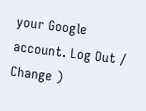your Google account. Log Out /  Change )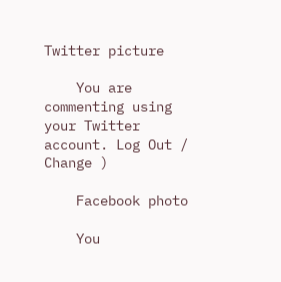Twitter picture

    You are commenting using your Twitter account. Log Out /  Change )

    Facebook photo

    You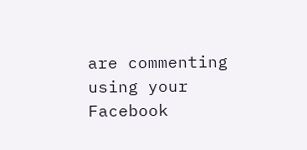are commenting using your Facebook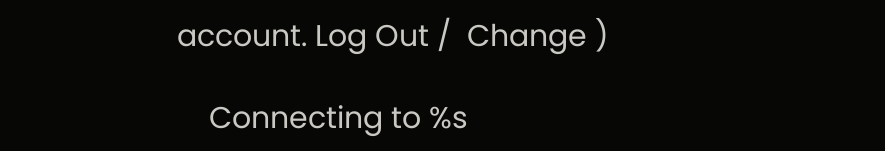account. Log Out /  Change )

    Connecting to %s